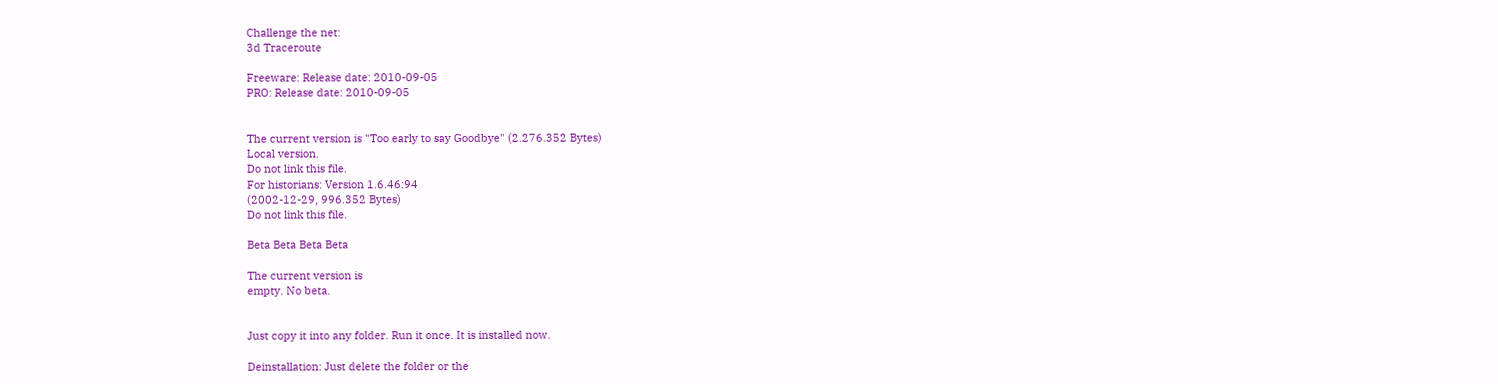Challenge the net:
3d Traceroute

Freeware: Release date: 2010-09-05
PRO: Release date: 2010-09-05


The current version is "Too early to say Goodbye" (2.276.352 Bytes)
Local version.
Do not link this file.
For historians: Version 1.6.46:94
(2002-12-29, 996.352 Bytes)
Do not link this file.

Beta Beta Beta Beta

The current version is
empty. No beta.


Just copy it into any folder. Run it once. It is installed now.

Deinstallation: Just delete the folder or the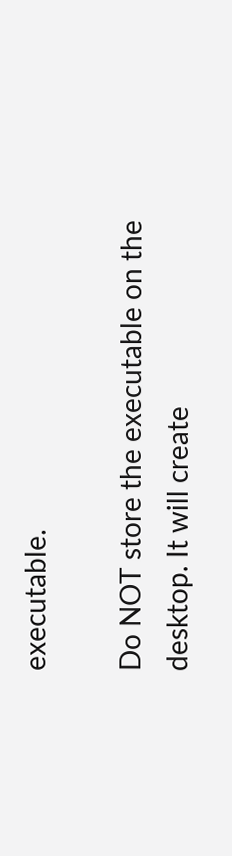executable.

Do NOT store the executable on the desktop. It will create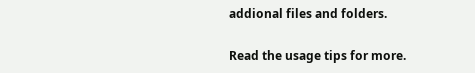addional files and folders.

Read the usage tips for more.